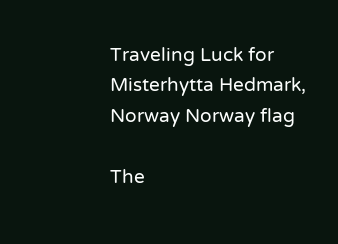Traveling Luck for Misterhytta Hedmark, Norway Norway flag

The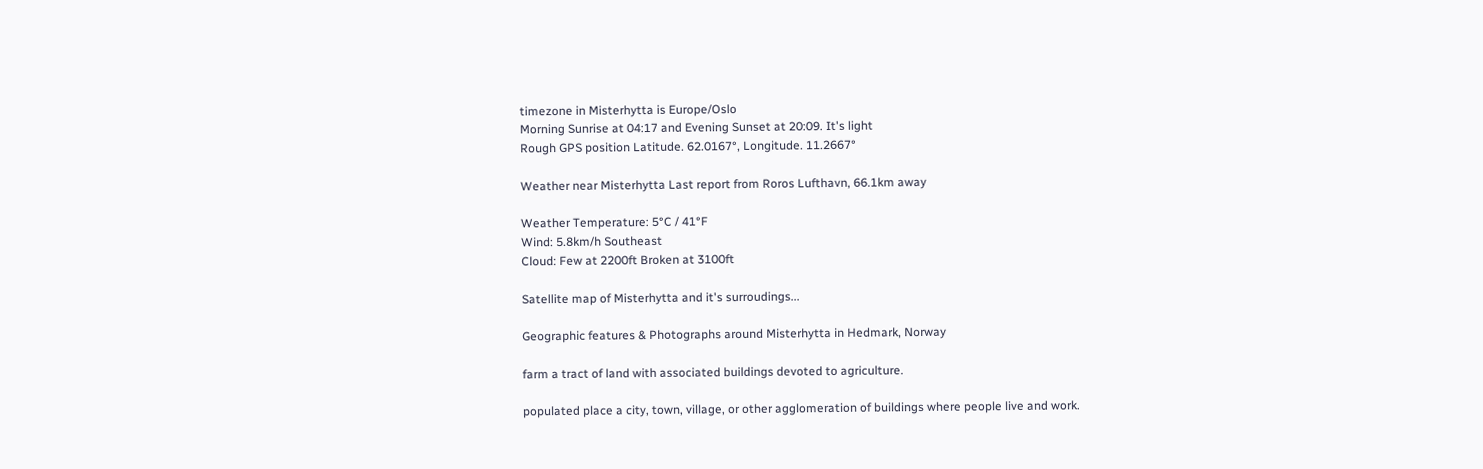timezone in Misterhytta is Europe/Oslo
Morning Sunrise at 04:17 and Evening Sunset at 20:09. It's light
Rough GPS position Latitude. 62.0167°, Longitude. 11.2667°

Weather near Misterhytta Last report from Roros Lufthavn, 66.1km away

Weather Temperature: 5°C / 41°F
Wind: 5.8km/h Southeast
Cloud: Few at 2200ft Broken at 3100ft

Satellite map of Misterhytta and it's surroudings...

Geographic features & Photographs around Misterhytta in Hedmark, Norway

farm a tract of land with associated buildings devoted to agriculture.

populated place a city, town, village, or other agglomeration of buildings where people live and work.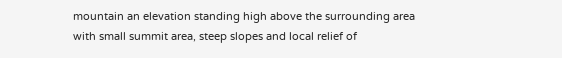mountain an elevation standing high above the surrounding area with small summit area, steep slopes and local relief of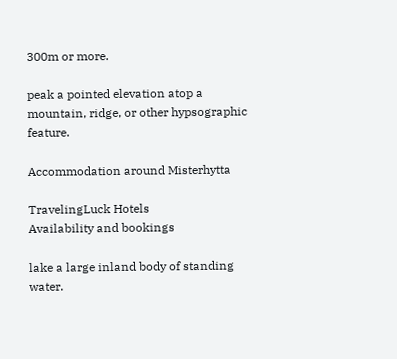300m or more.

peak a pointed elevation atop a mountain, ridge, or other hypsographic feature.

Accommodation around Misterhytta

TravelingLuck Hotels
Availability and bookings

lake a large inland body of standing water.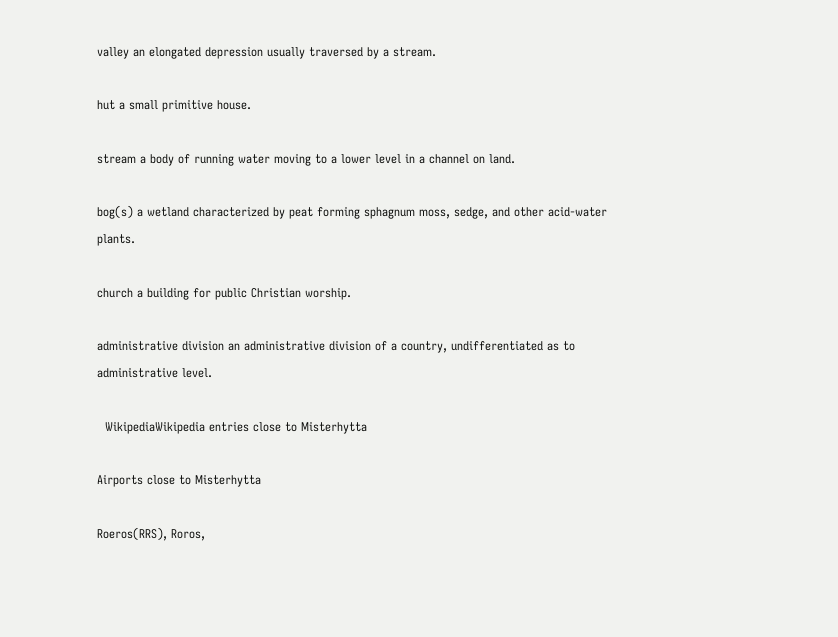valley an elongated depression usually traversed by a stream.

hut a small primitive house.

stream a body of running water moving to a lower level in a channel on land.

bog(s) a wetland characterized by peat forming sphagnum moss, sedge, and other acid-water plants.

church a building for public Christian worship.

administrative division an administrative division of a country, undifferentiated as to administrative level.

  WikipediaWikipedia entries close to Misterhytta

Airports close to Misterhytta

Roeros(RRS), Roros,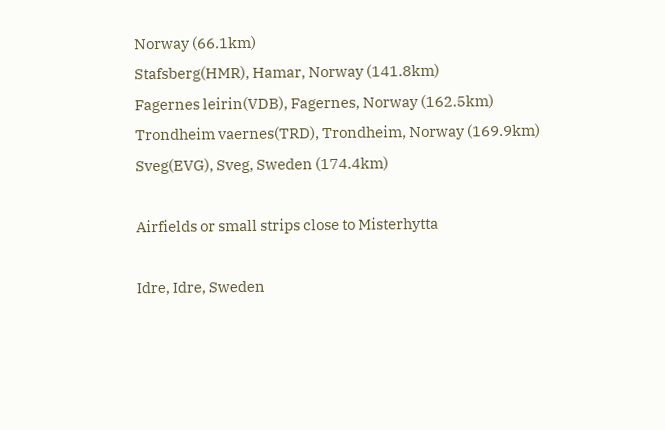Norway (66.1km)
Stafsberg(HMR), Hamar, Norway (141.8km)
Fagernes leirin(VDB), Fagernes, Norway (162.5km)
Trondheim vaernes(TRD), Trondheim, Norway (169.9km)
Sveg(EVG), Sveg, Sweden (174.4km)

Airfields or small strips close to Misterhytta

Idre, Idre, Sweden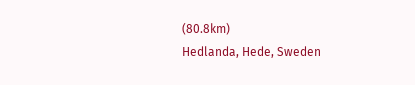(80.8km)
Hedlanda, Hede, Sweden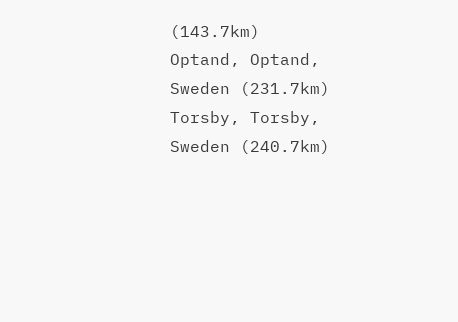(143.7km)
Optand, Optand, Sweden (231.7km)
Torsby, Torsby, Sweden (240.7km)